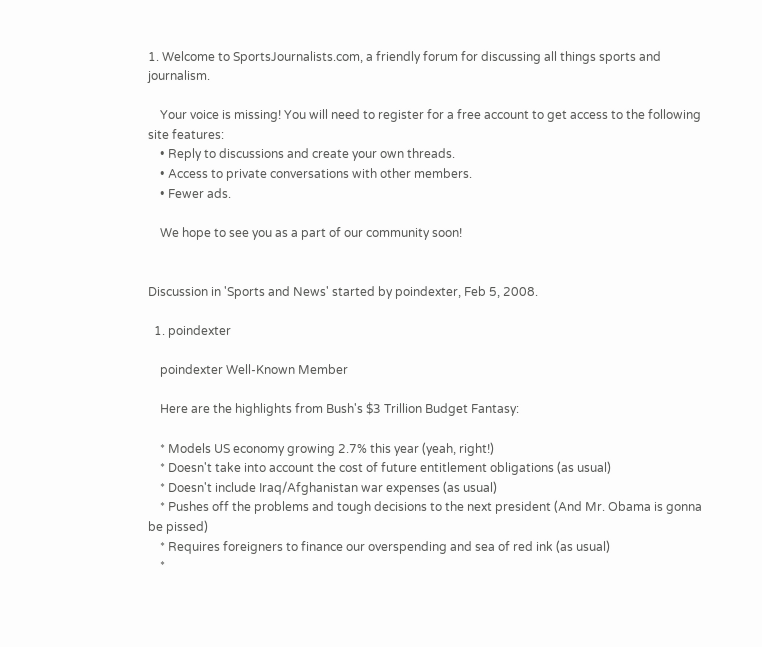1. Welcome to SportsJournalists.com, a friendly forum for discussing all things sports and journalism.

    Your voice is missing! You will need to register for a free account to get access to the following site features:
    • Reply to discussions and create your own threads.
    • Access to private conversations with other members.
    • Fewer ads.

    We hope to see you as a part of our community soon!


Discussion in 'Sports and News' started by poindexter, Feb 5, 2008.

  1. poindexter

    poindexter Well-Known Member

    Here are the highlights from Bush's $3 Trillion Budget Fantasy:

    * Models US economy growing 2.7% this year (yeah, right!)
    * Doesn't take into account the cost of future entitlement obligations (as usual)
    * Doesn't include Iraq/Afghanistan war expenses (as usual)
    * Pushes off the problems and tough decisions to the next president (And Mr. Obama is gonna be pissed)
    * Requires foreigners to finance our overspending and sea of red ink (as usual)
    *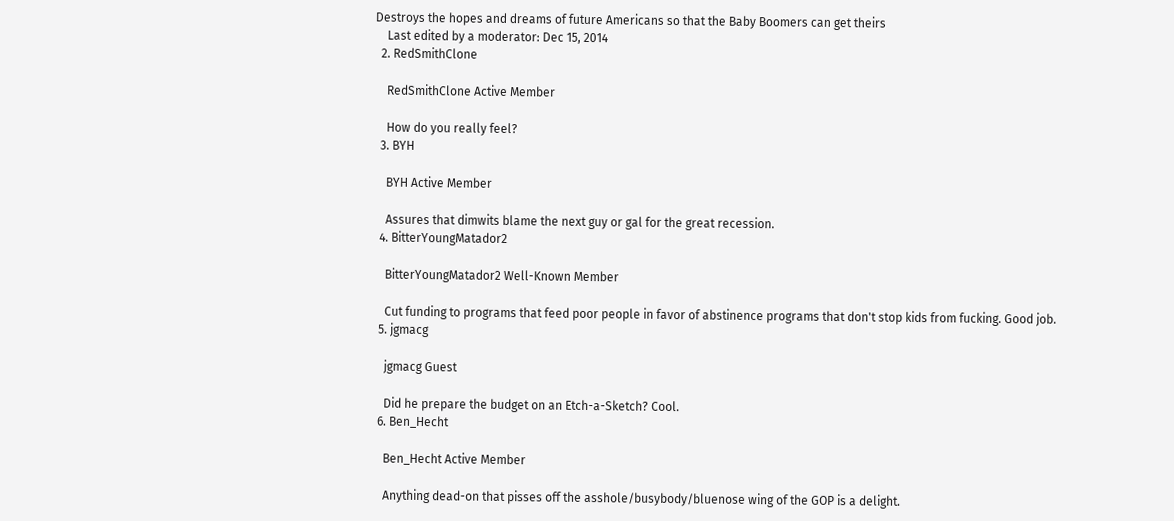Destroys the hopes and dreams of future Americans so that the Baby Boomers can get theirs
    Last edited by a moderator: Dec 15, 2014
  2. RedSmithClone

    RedSmithClone Active Member

    How do you really feel?
  3. BYH

    BYH Active Member

    Assures that dimwits blame the next guy or gal for the great recession.
  4. BitterYoungMatador2

    BitterYoungMatador2 Well-Known Member

    Cut funding to programs that feed poor people in favor of abstinence programs that don't stop kids from fucking. Good job.
  5. jgmacg

    jgmacg Guest

    Did he prepare the budget on an Etch-a-Sketch? Cool.
  6. Ben_Hecht

    Ben_Hecht Active Member

    Anything dead-on that pisses off the asshole/busybody/bluenose wing of the GOP is a delight.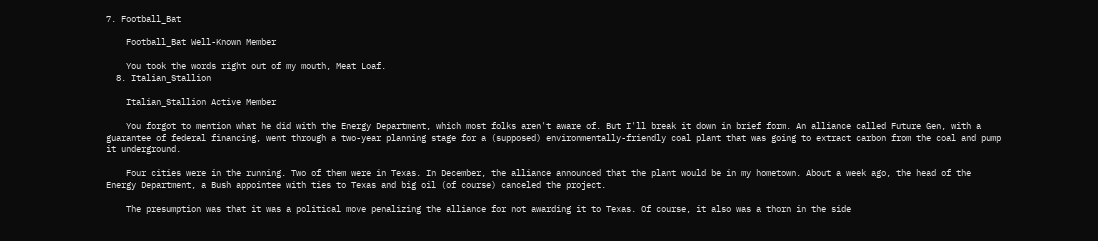7. Football_Bat

    Football_Bat Well-Known Member

    You took the words right out of my mouth, Meat Loaf.
  8. Italian_Stallion

    Italian_Stallion Active Member

    You forgot to mention what he did with the Energy Department, which most folks aren't aware of. But I'll break it down in brief form. An alliance called Future Gen, with a guarantee of federal financing, went through a two-year planning stage for a (supposed) environmentally-friendly coal plant that was going to extract carbon from the coal and pump it underground.

    Four cities were in the running. Two of them were in Texas. In December, the alliance announced that the plant would be in my hometown. About a week ago, the head of the Energy Department, a Bush appointee with ties to Texas and big oil (of course) canceled the project.

    The presumption was that it was a political move penalizing the alliance for not awarding it to Texas. Of course, it also was a thorn in the side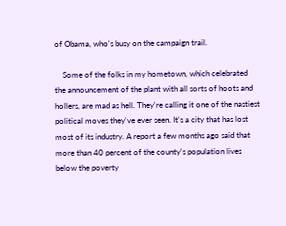of Obama, who's busy on the campaign trail.

    Some of the folks in my hometown, which celebrated the announcement of the plant with all sorts of hoots and hollers, are mad as hell. They're calling it one of the nastiest political moves they've ever seen. It's a city that has lost most of its industry. A report a few months ago said that more than 40 percent of the county's population lives below the poverty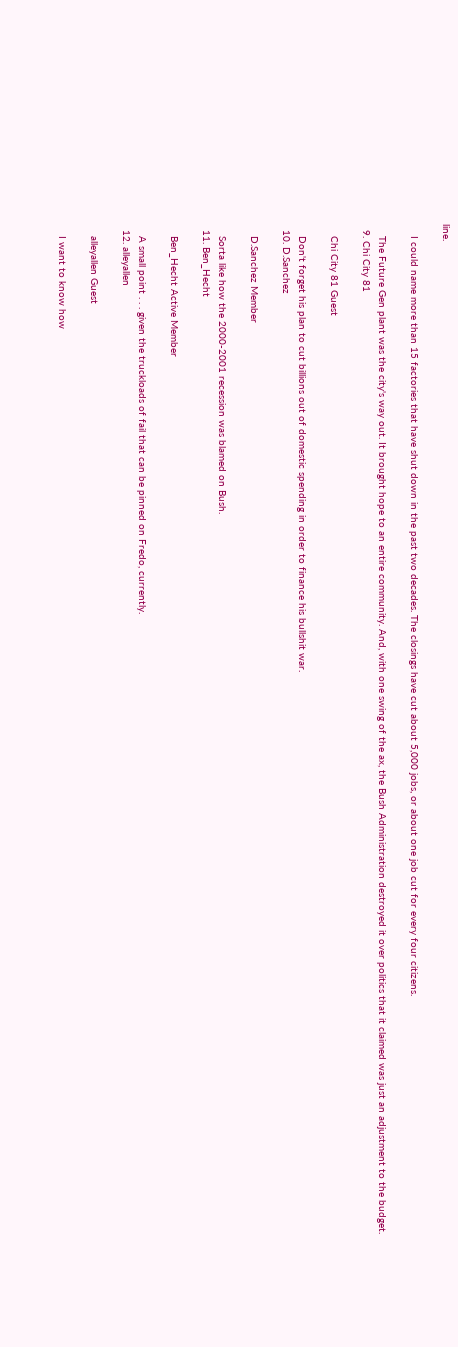line.

    I could name more than 15 factories that have shut down in the past two decades. The closings have cut about 5,000 jobs, or about one job cut for every four citizens.

    The Future Gen plant was the city's way out. It brought hope to an entire community. And, with one swing of the ax, the Bush Administration destroyed it over politics that it claimed was just an adjustment to the budget.
  9. Chi City 81

    Chi City 81 Guest

    Don't forget his plan to cut billions out of domestic spending in order to finance his bullshit war.
  10. D.Sanchez

    D.Sanchez Member

    Sorta like how the 2000-2001 recession was blamed on Bush.
  11. Ben_Hecht

    Ben_Hecht Active Member

    A small point . . . given the truckloads of fail that can be pinned on Fredo, currently.
  12. alleyallen

    alleyallen Guest

    I want to know how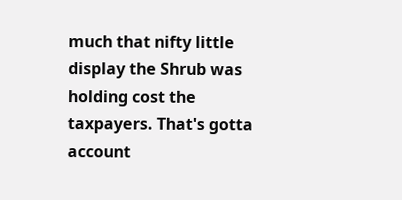much that nifty little display the Shrub was holding cost the taxpayers. That's gotta account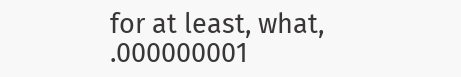for at least, what, .000000001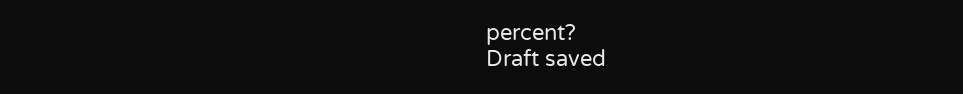percent?
Draft saved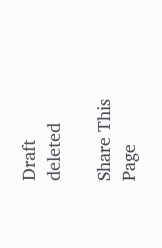Draft deleted

Share This Page